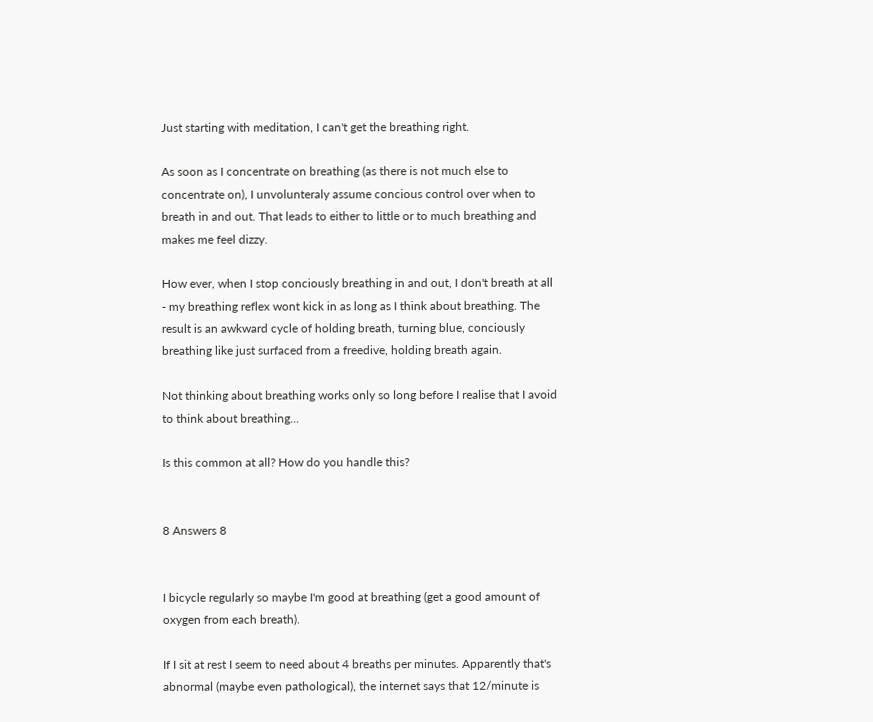Just starting with meditation, I can't get the breathing right.

As soon as I concentrate on breathing (as there is not much else to concentrate on), I unvolunteraly assume concious control over when to breath in and out. That leads to either to little or to much breathing and makes me feel dizzy.

How ever, when I stop conciously breathing in and out, I don't breath at all - my breathing reflex wont kick in as long as I think about breathing. The result is an awkward cycle of holding breath, turning blue, conciously breathing like just surfaced from a freedive, holding breath again.

Not thinking about breathing works only so long before I realise that I avoid to think about breathing...

Is this common at all? How do you handle this?


8 Answers 8


I bicycle regularly so maybe I'm good at breathing (get a good amount of oxygen from each breath).

If I sit at rest I seem to need about 4 breaths per minutes. Apparently that's abnormal (maybe even pathological), the internet says that 12/minute is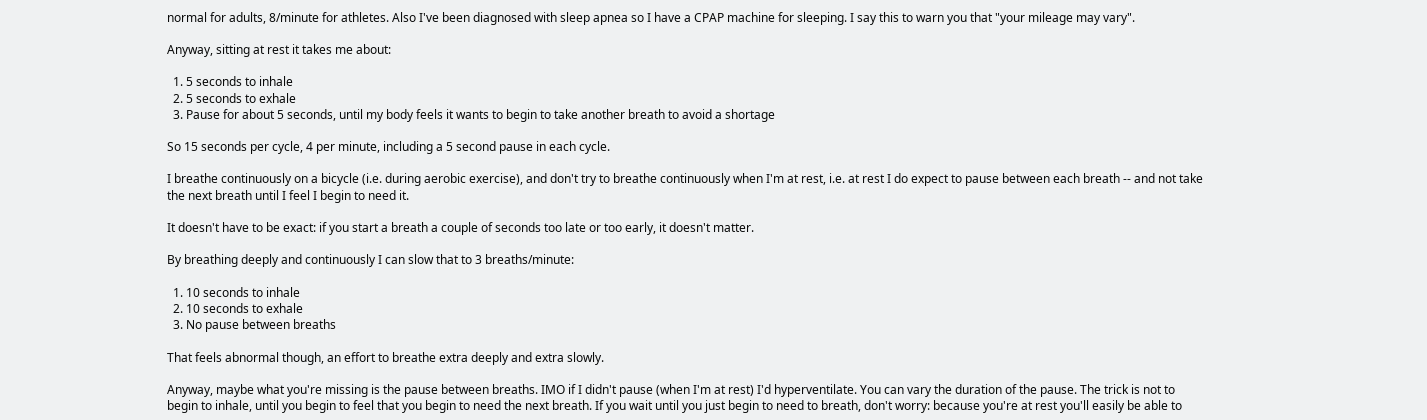normal for adults, 8/minute for athletes. Also I've been diagnosed with sleep apnea so I have a CPAP machine for sleeping. I say this to warn you that "your mileage may vary".

Anyway, sitting at rest it takes me about:

  1. 5 seconds to inhale
  2. 5 seconds to exhale
  3. Pause for about 5 seconds, until my body feels it wants to begin to take another breath to avoid a shortage

So 15 seconds per cycle, 4 per minute, including a 5 second pause in each cycle.

I breathe continuously on a bicycle (i.e. during aerobic exercise), and don't try to breathe continuously when I'm at rest, i.e. at rest I do expect to pause between each breath -- and not take the next breath until I feel I begin to need it.

It doesn't have to be exact: if you start a breath a couple of seconds too late or too early, it doesn't matter.

By breathing deeply and continuously I can slow that to 3 breaths/minute:

  1. 10 seconds to inhale
  2. 10 seconds to exhale
  3. No pause between breaths

That feels abnormal though, an effort to breathe extra deeply and extra slowly.

Anyway, maybe what you're missing is the pause between breaths. IMO if I didn't pause (when I'm at rest) I'd hyperventilate. You can vary the duration of the pause. The trick is not to begin to inhale, until you begin to feel that you begin to need the next breath. If you wait until you just begin to need to breath, don't worry: because you're at rest you'll easily be able to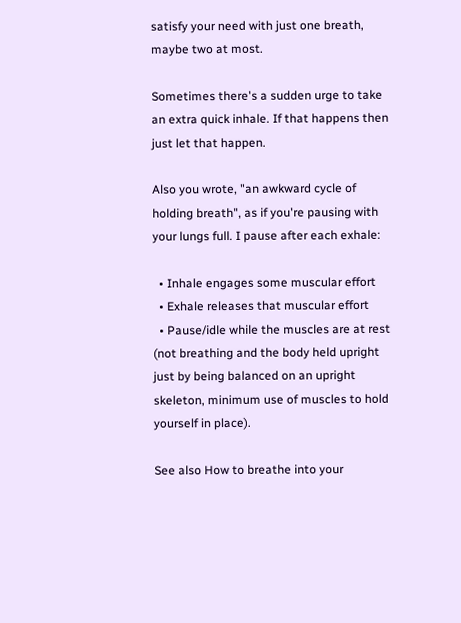satisfy your need with just one breath, maybe two at most.

Sometimes there's a sudden urge to take an extra quick inhale. If that happens then just let that happen.

Also you wrote, "an awkward cycle of holding breath", as if you're pausing with your lungs full. I pause after each exhale:

  • Inhale engages some muscular effort
  • Exhale releases that muscular effort
  • Pause/idle while the muscles are at rest (not breathing and the body held upright just by being balanced on an upright skeleton, minimum use of muscles to hold yourself in place).

See also How to breathe into your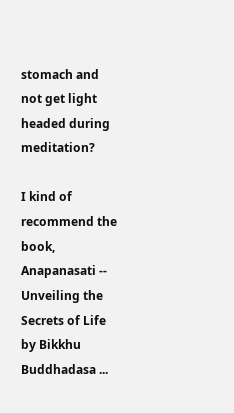stomach and not get light headed during meditation?

I kind of recommend the book, Anapanasati -- Unveiling the Secrets of Life by Bikkhu Buddhadasa ...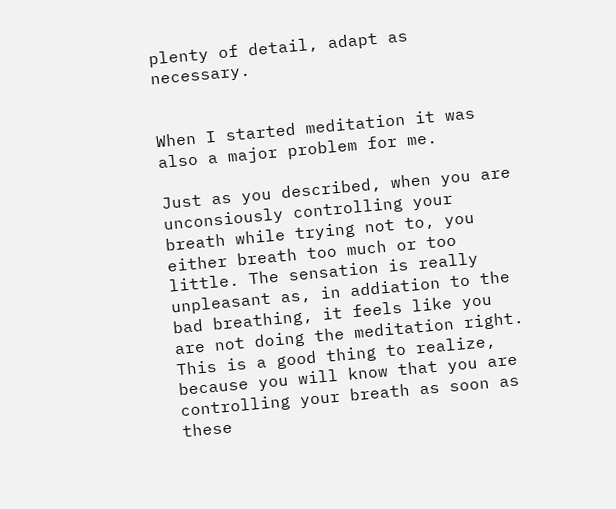plenty of detail, adapt as necessary.


When I started meditation it was also a major problem for me.

Just as you described, when you are unconsiously controlling your breath while trying not to, you either breath too much or too little. The sensation is really unpleasant as, in addiation to the bad breathing, it feels like you are not doing the meditation right. This is a good thing to realize, because you will know that you are controlling your breath as soon as these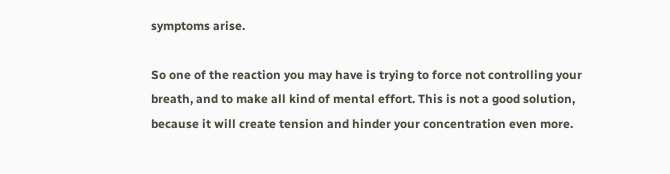symptoms arise.

So one of the reaction you may have is trying to force not controlling your breath, and to make all kind of mental effort. This is not a good solution, because it will create tension and hinder your concentration even more.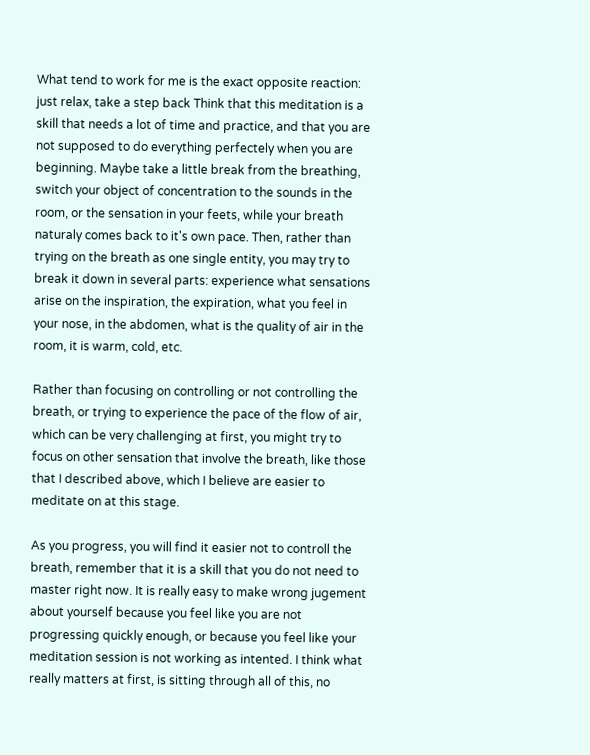What tend to work for me is the exact opposite reaction: just relax, take a step back Think that this meditation is a skill that needs a lot of time and practice, and that you are not supposed to do everything perfectely when you are beginning. Maybe take a little break from the breathing, switch your object of concentration to the sounds in the room, or the sensation in your feets, while your breath naturaly comes back to it's own pace. Then, rather than trying on the breath as one single entity, you may try to break it down in several parts: experience what sensations arise on the inspiration, the expiration, what you feel in your nose, in the abdomen, what is the quality of air in the room, it is warm, cold, etc.

Rather than focusing on controlling or not controlling the breath, or trying to experience the pace of the flow of air, which can be very challenging at first, you might try to focus on other sensation that involve the breath, like those that I described above, which I believe are easier to meditate on at this stage.

As you progress, you will find it easier not to controll the breath, remember that it is a skill that you do not need to master right now. It is really easy to make wrong jugement about yourself because you feel like you are not progressing quickly enough, or because you feel like your meditation session is not working as intented. I think what really matters at first, is sitting through all of this, no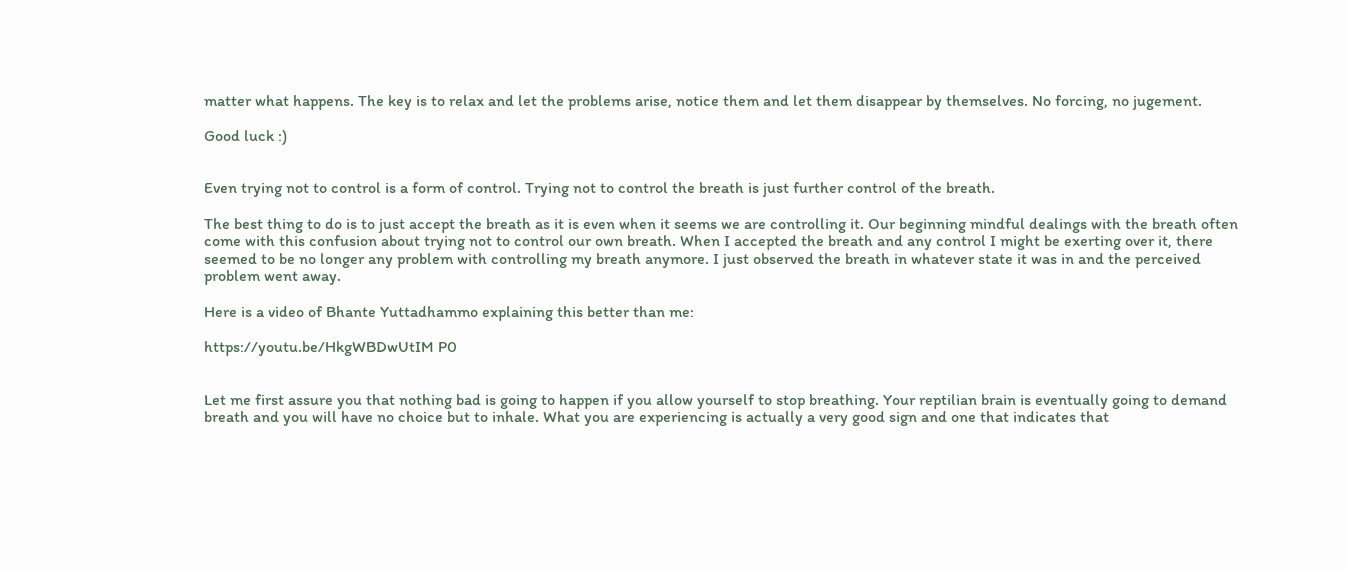matter what happens. The key is to relax and let the problems arise, notice them and let them disappear by themselves. No forcing, no jugement.

Good luck :)


Even trying not to control is a form of control. Trying not to control the breath is just further control of the breath.

The best thing to do is to just accept the breath as it is even when it seems we are controlling it. Our beginning mindful dealings with the breath often come with this confusion about trying not to control our own breath. When I accepted the breath and any control I might be exerting over it, there seemed to be no longer any problem with controlling my breath anymore. I just observed the breath in whatever state it was in and the perceived problem went away.

Here is a video of Bhante Yuttadhammo explaining this better than me:

https://youtu.be/HkgWBDwUtIM P0


Let me first assure you that nothing bad is going to happen if you allow yourself to stop breathing. Your reptilian brain is eventually going to demand breath and you will have no choice but to inhale. What you are experiencing is actually a very good sign and one that indicates that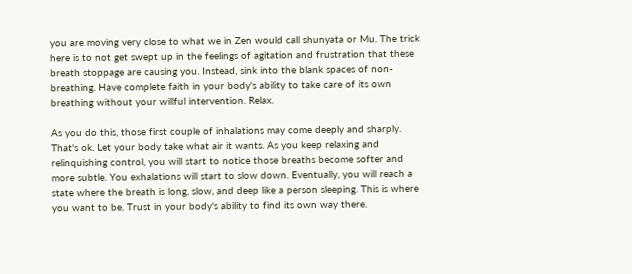you are moving very close to what we in Zen would call shunyata or Mu. The trick here is to not get swept up in the feelings of agitation and frustration that these breath stoppage are causing you. Instead, sink into the blank spaces of non-breathing. Have complete faith in your body's ability to take care of its own breathing without your willful intervention. Relax.

As you do this, those first couple of inhalations may come deeply and sharply. That's ok. Let your body take what air it wants. As you keep relaxing and relinquishing control, you will start to notice those breaths become softer and more subtle. You exhalations will start to slow down. Eventually, you will reach a state where the breath is long, slow, and deep like a person sleeping. This is where you want to be. Trust in your body's ability to find its own way there.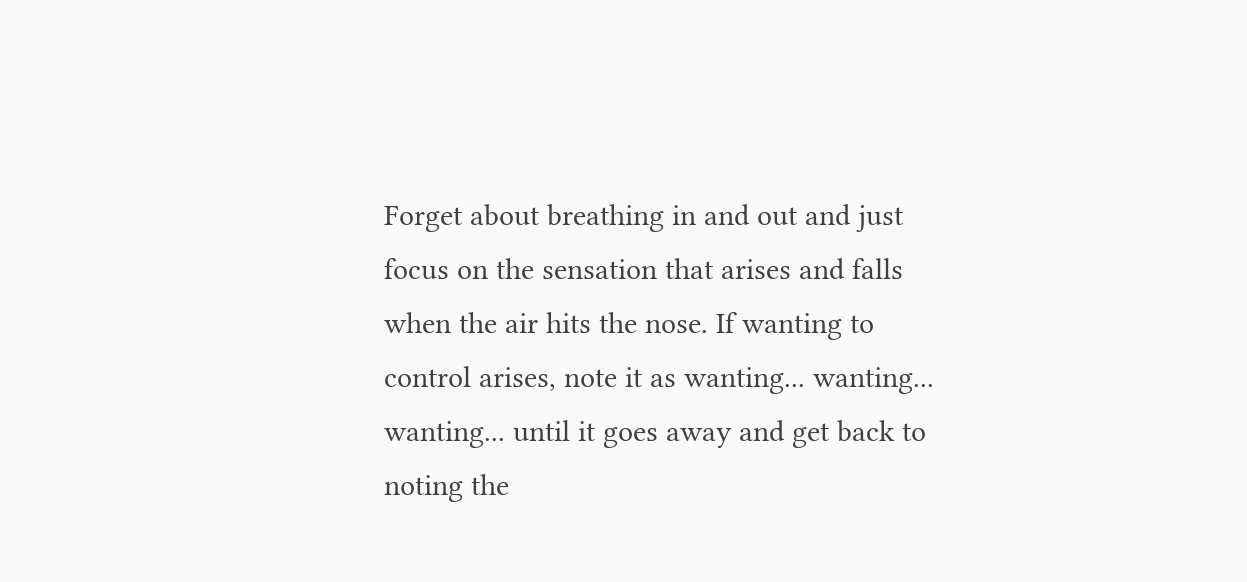Forget about breathing in and out and just focus on the sensation that arises and falls when the air hits the nose. If wanting to control arises, note it as wanting... wanting... wanting... until it goes away and get back to noting the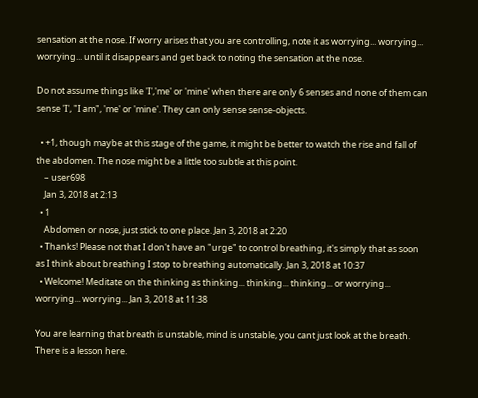sensation at the nose. If worry arises that you are controlling, note it as worrying... worrying... worrying... until it disappears and get back to noting the sensation at the nose.

Do not assume things like 'I','me' or 'mine' when there are only 6 senses and none of them can sense 'I', "I am", 'me' or 'mine'. They can only sense sense-objects.

  • +1, though maybe at this stage of the game, it might be better to watch the rise and fall of the abdomen. The nose might be a little too subtle at this point.
    – user698
    Jan 3, 2018 at 2:13
  • 1
    Abdomen or nose, just stick to one place. Jan 3, 2018 at 2:20
  • Thanks! Please not that I don't have an "urge" to control breathing, it's simply that as soon as I think about breathing I stop to breathing automatically. Jan 3, 2018 at 10:37
  • Welcome! Meditate on the thinking as thinking... thinking... thinking... or worrying... worrying... worrying... Jan 3, 2018 at 11:38

You are learning that breath is unstable, mind is unstable, you cant just look at the breath. There is a lesson here.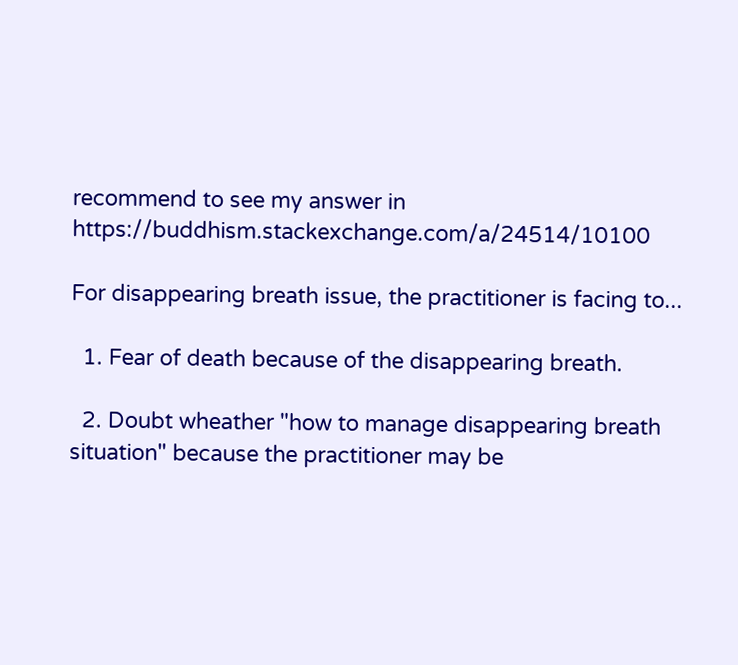recommend to see my answer in https://buddhism.stackexchange.com/a/24514/10100

For disappearing breath issue, the practitioner is facing to...

  1. Fear of death because of the disappearing breath.

  2. Doubt wheather "how to manage disappearing breath situation" because the practitioner may be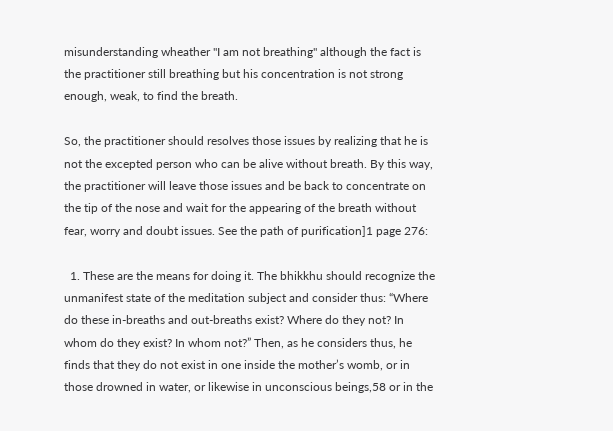misunderstanding wheather "I am not breathing" although the fact is the practitioner still breathing but his concentration is not strong enough, weak, to find the breath.

So, the practitioner should resolves those issues by realizing that he is not the excepted person who can be alive without breath. By this way, the practitioner will leave those issues and be back to concentrate on the tip of the nose and wait for the appearing of the breath without fear, worry and doubt issues. See the path of purification]1 page 276:

  1. These are the means for doing it. The bhikkhu should recognize the unmanifest state of the meditation subject and consider thus: “Where do these in-breaths and out-breaths exist? Where do they not? In whom do they exist? In whom not?” Then, as he considers thus, he finds that they do not exist in one inside the mother’s womb, or in those drowned in water, or likewise in unconscious beings,58 or in the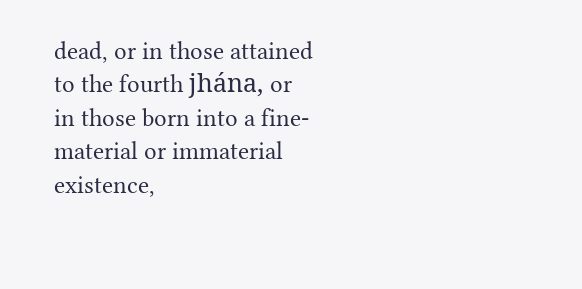dead, or in those attained to the fourth jhána, or in those born into a fine-material or immaterial existence,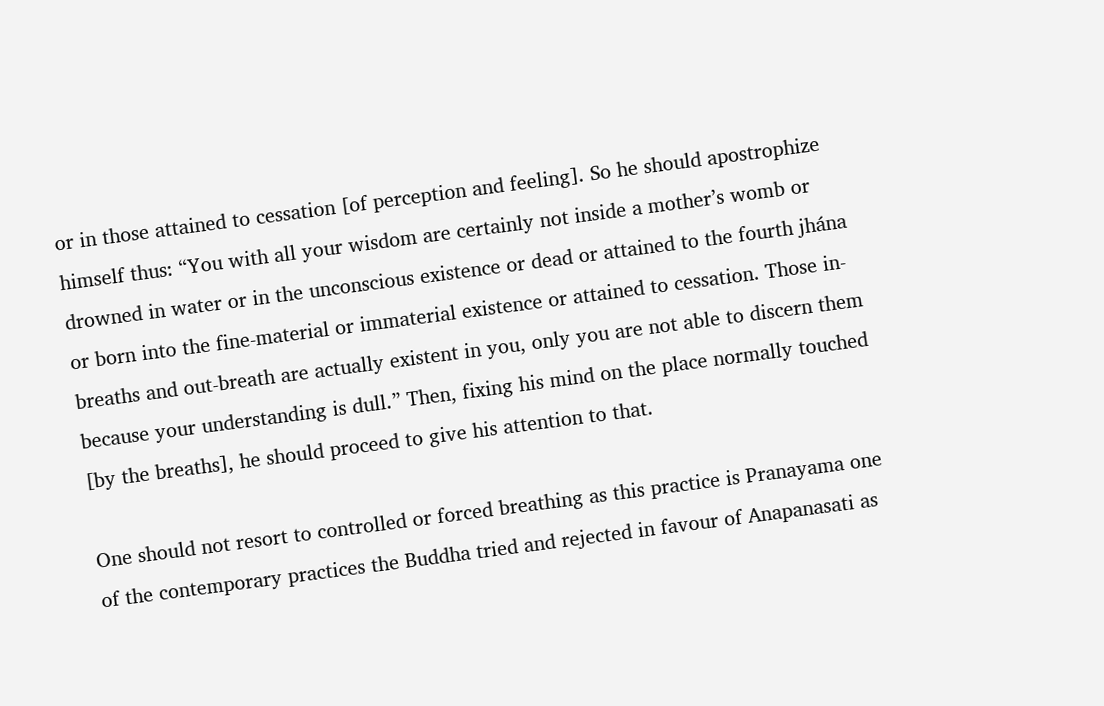or in those attained to cessation [of perception and feeling]. So he should apostrophize himself thus: “You with all your wisdom are certainly not inside a mother’s womb or drowned in water or in the unconscious existence or dead or attained to the fourth jhána or born into the fine-material or immaterial existence or attained to cessation. Those in-breaths and out-breath are actually existent in you, only you are not able to discern them because your understanding is dull.” Then, fixing his mind on the place normally touched [by the breaths], he should proceed to give his attention to that.

One should not resort to controlled or forced breathing as this practice is Pranayama one of the contemporary practices the Buddha tried and rejected in favour of Anapanasati as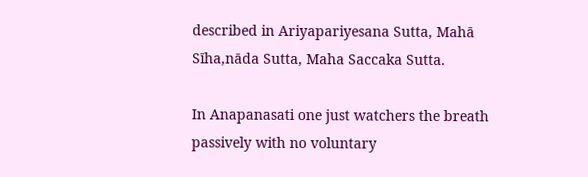described in Ariyapariyesana Sutta, Mahā Sīha,nāda Sutta, Maha Saccaka Sutta.

In Anapanasati one just watchers the breath passively with no voluntary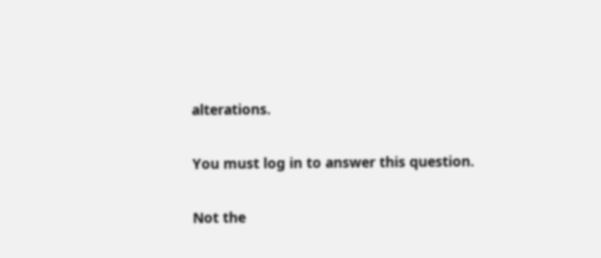alterations.

You must log in to answer this question.

Not the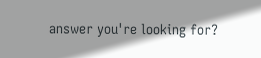answer you're looking for?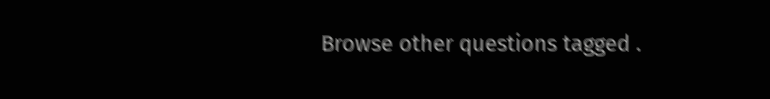Browse other questions tagged .